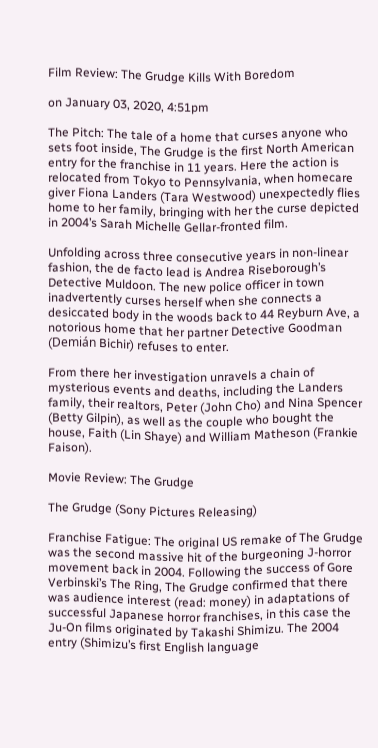Film Review: The Grudge Kills With Boredom

on January 03, 2020, 4:51pm

The Pitch: The tale of a home that curses anyone who sets foot inside, The Grudge is the first North American entry for the franchise in 11 years. Here the action is relocated from Tokyo to Pennsylvania, when homecare giver Fiona Landers (Tara Westwood) unexpectedly flies home to her family, bringing with her the curse depicted in 2004’s Sarah Michelle Gellar-fronted film.

Unfolding across three consecutive years in non-linear fashion, the de facto lead is Andrea Riseborough’s Detective Muldoon. The new police officer in town inadvertently curses herself when she connects a desiccated body in the woods back to 44 Reyburn Ave, a notorious home that her partner Detective Goodman (Demián Bichir) refuses to enter.

From there her investigation unravels a chain of mysterious events and deaths, including the Landers family, their realtors, Peter (John Cho) and Nina Spencer (Betty Gilpin), as well as the couple who bought the house, Faith (Lin Shaye) and William Matheson (Frankie Faison).

Movie Review: The Grudge

The Grudge (Sony Pictures Releasing)

Franchise Fatigue: The original US remake of The Grudge was the second massive hit of the burgeoning J-horror movement back in 2004. Following the success of Gore Verbinski’s The Ring, The Grudge confirmed that there was audience interest (read: money) in adaptations of successful Japanese horror franchises, in this case the Ju-On films originated by Takashi Shimizu. The 2004 entry (Shimizu’s first English language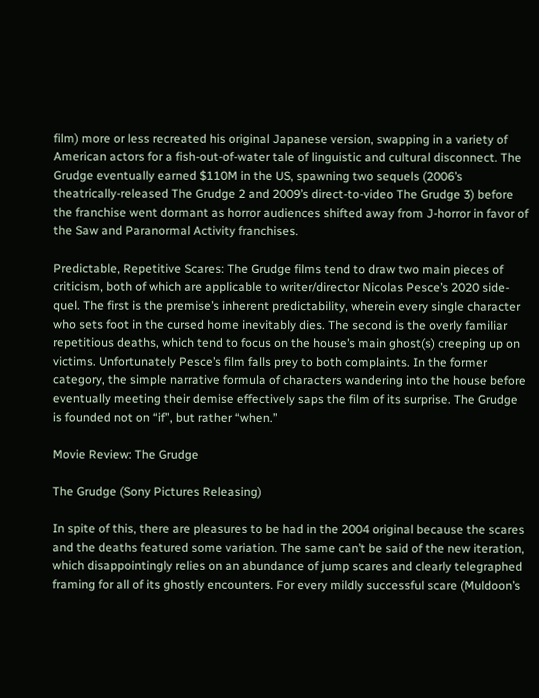film) more or less recreated his original Japanese version, swapping in a variety of American actors for a fish-out-of-water tale of linguistic and cultural disconnect. The Grudge eventually earned $110M in the US, spawning two sequels (2006’s theatrically-released The Grudge 2 and 2009’s direct-to-video The Grudge 3) before the franchise went dormant as horror audiences shifted away from J-horror in favor of the Saw and Paranormal Activity franchises.

Predictable, Repetitive Scares: The Grudge films tend to draw two main pieces of criticism, both of which are applicable to writer/director Nicolas Pesce’s 2020 side-quel. The first is the premise’s inherent predictability, wherein every single character who sets foot in the cursed home inevitably dies. The second is the overly familiar repetitious deaths, which tend to focus on the house’s main ghost(s) creeping up on victims. Unfortunately Pesce’s film falls prey to both complaints. In the former category, the simple narrative formula of characters wandering into the house before eventually meeting their demise effectively saps the film of its surprise. The Grudge is founded not on “if”, but rather “when.”

Movie Review: The Grudge

The Grudge (Sony Pictures Releasing)

In spite of this, there are pleasures to be had in the 2004 original because the scares and the deaths featured some variation. The same can’t be said of the new iteration, which disappointingly relies on an abundance of jump scares and clearly telegraphed framing for all of its ghostly encounters. For every mildly successful scare (Muldoon’s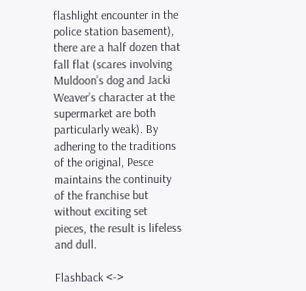flashlight encounter in the police station basement), there are a half dozen that fall flat (scares involving Muldoon’s dog and Jacki Weaver’s character at the supermarket are both particularly weak). By adhering to the traditions of the original, Pesce maintains the continuity of the franchise but without exciting set pieces, the result is lifeless and dull.

Flashback <->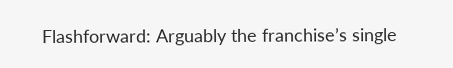Flashforward: Arguably the franchise’s single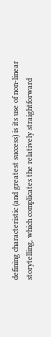defining characteristic (and greatest success) is its use of non-linear storytelling, which complicates the relatively straightforward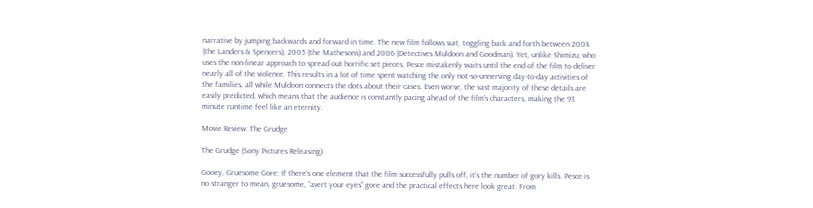narrative by jumping backwards and forward in time. The new film follows suit, toggling back and forth between 2004 (the Landers & Spencers), 2005 (the Mathesons) and 2006 (Detectives Muldoon and Goodman). Yet, unlike Shimizu, who uses the non-linear approach to spread out horrific set pieces, Pesce mistakenly waits until the end of the film to deliver nearly all of the violence. This results in a lot of time spent watching the only not-so-unnerving day-to-day activities of the families, all while Muldoon connects the dots about their cases. Even worse, the vast majority of these details are easily predicted, which means that the audience is constantly pacing ahead of the film’s characters, making the 93 minute runtime feel like an eternity.

Movie Review: The Grudge

The Grudge (Sony Pictures Releasing)

Gooey, Gruesome Gore: If there’s one element that the film successfully pulls off, it’s the number of gory kills. Pesce is no stranger to mean, gruesome, “avert your eyes” gore and the practical effects here look great. From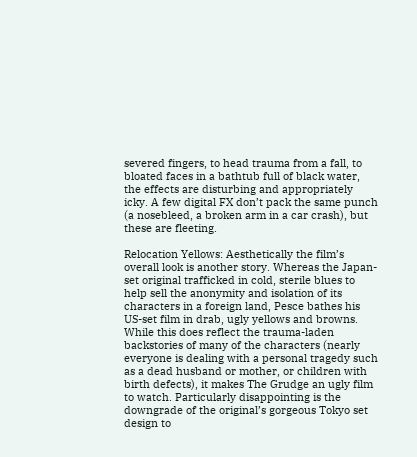severed fingers, to head trauma from a fall, to bloated faces in a bathtub full of black water, the effects are disturbing and appropriately icky. A few digital FX don’t pack the same punch (a nosebleed, a broken arm in a car crash), but these are fleeting.

Relocation Yellows: Aesthetically the film’s overall look is another story. Whereas the Japan-set original trafficked in cold, sterile blues to help sell the anonymity and isolation of its characters in a foreign land, Pesce bathes his US-set film in drab, ugly yellows and browns. While this does reflect the trauma-laden backstories of many of the characters (nearly everyone is dealing with a personal tragedy such as a dead husband or mother, or children with birth defects), it makes The Grudge an ugly film to watch. Particularly disappointing is the downgrade of the original’s gorgeous Tokyo set design to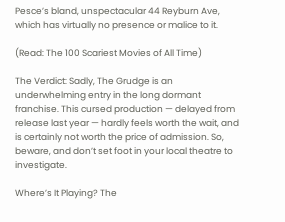Pesce’s bland, unspectacular 44 Reyburn Ave, which has virtually no presence or malice to it.

(Read: The 100 Scariest Movies of All Time)

The Verdict: Sadly, The Grudge is an underwhelming entry in the long dormant franchise. This cursed production — delayed from release last year — hardly feels worth the wait, and is certainly not worth the price of admission. So, beware, and don’t set foot in your local theatre to investigate.

Where’s It Playing? The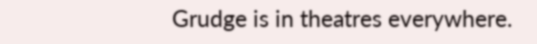Grudge is in theatres everywhere.